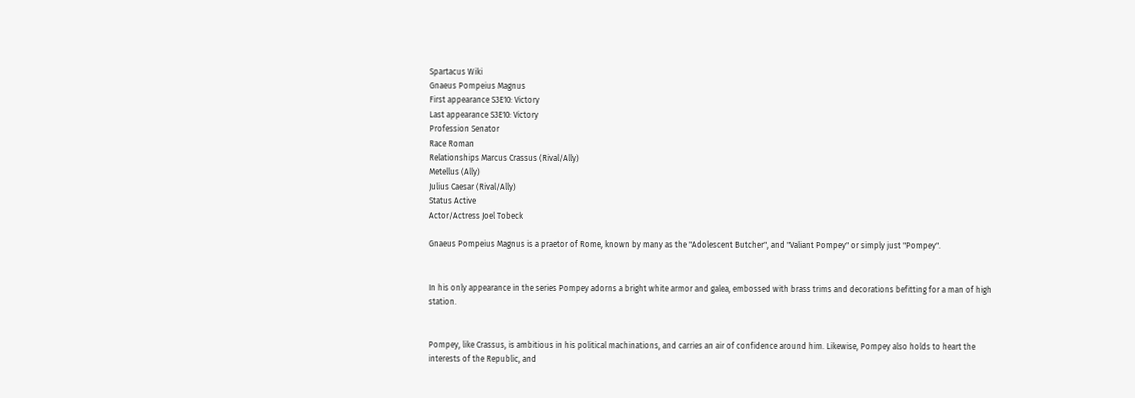Spartacus Wiki
Gnaeus Pompeius Magnus
First appearance S3E10: Victory
Last appearance S3E10: Victory
Profession Senator
Race Roman
Relationships Marcus Crassus (Rival/Ally)
Metellus (Ally)
Julius Caesar (Rival/Ally)
Status Active
Actor/Actress Joel Tobeck

Gnaeus Pompeius Magnus is a praetor of Rome, known by many as the "Adolescent Butcher", and "Valiant Pompey" or simply just "Pompey".


In his only appearance in the series Pompey adorns a bright white armor and galea, embossed with brass trims and decorations befitting for a man of high station.


Pompey, like Crassus, is ambitious in his political machinations, and carries an air of confidence around him. Likewise, Pompey also holds to heart the interests of the Republic, and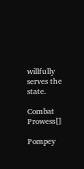willfully serves the state.

Combat Prowess[]

Pompey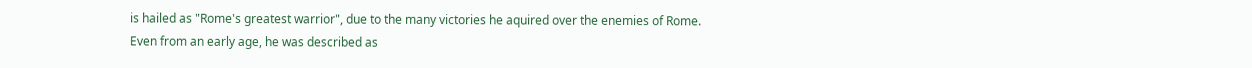is hailed as "Rome's greatest warrior", due to the many victories he aquired over the enemies of Rome. Even from an early age, he was described as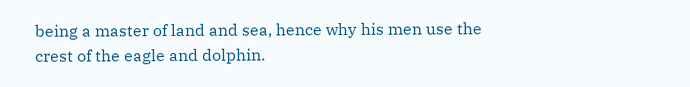being a master of land and sea, hence why his men use the crest of the eagle and dolphin.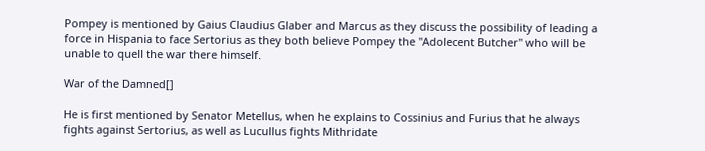Pompey is mentioned by Gaius Claudius Glaber and Marcus as they discuss the possibility of leading a force in Hispania to face Sertorius as they both believe Pompey the "Adolecent Butcher" who will be unable to quell the war there himself.

War of the Damned[]

He is first mentioned by Senator Metellus, when he explains to Cossinius and Furius that he always fights against Sertorius, as well as Lucullus fights Mithridate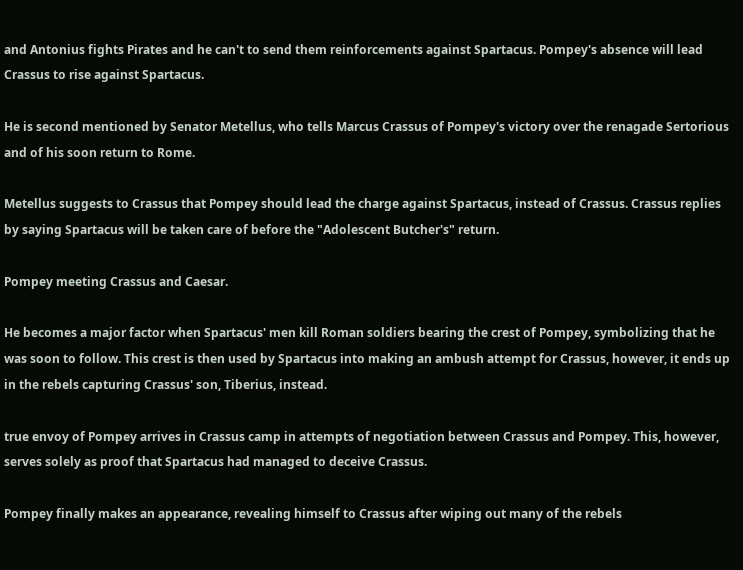and Antonius fights Pirates and he can't to send them reinforcements against Spartacus. Pompey's absence will lead Crassus to rise against Spartacus.

He is second mentioned by Senator Metellus, who tells Marcus Crassus of Pompey's victory over the renagade Sertorious and of his soon return to Rome.

Metellus suggests to Crassus that Pompey should lead the charge against Spartacus, instead of Crassus. Crassus replies by saying Spartacus will be taken care of before the "Adolescent Butcher's" return.

Pompey meeting Crassus and Caesar.

He becomes a major factor when Spartacus' men kill Roman soldiers bearing the crest of Pompey, symbolizing that he was soon to follow. This crest is then used by Spartacus into making an ambush attempt for Crassus, however, it ends up in the rebels capturing Crassus' son, Tiberius, instead.

true envoy of Pompey arrives in Crassus camp in attempts of negotiation between Crassus and Pompey. This, however, serves solely as proof that Spartacus had managed to deceive Crassus.

Pompey finally makes an appearance, revealing himself to Crassus after wiping out many of the rebels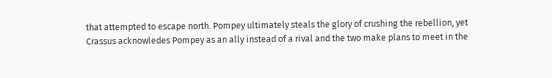that attempted to escape north. Pompey ultimately steals the glory of crushing the rebellion, yet Crassus acknowledes Pompey as an ally instead of a rival and the two make plans to meet in the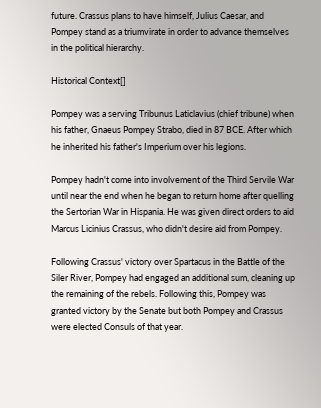future. Crassus plans to have himself, Julius Caesar, and Pompey stand as a triumvirate in order to advance themselves in the political hierarchy.

Historical Context[]

Pompey was a serving Tribunus Laticlavius (chief tribune) when his father, Gnaeus Pompey Strabo, died in 87 BCE. After which he inherited his father's Imperium over his legions.

Pompey hadn't come into involvement of the Third Servile War until near the end when he began to return home after quelling the Sertorian War in Hispania. He was given direct orders to aid Marcus Licinius Crassus, who didn't desire aid from Pompey.

Following Crassus' victory over Spartacus in the Battle of the Siler River, Pompey had engaged an additional sum, cleaning up the remaining of the rebels. Following this, Pompey was granted victory by the Senate but both Pompey and Crassus were elected Consuls of that year.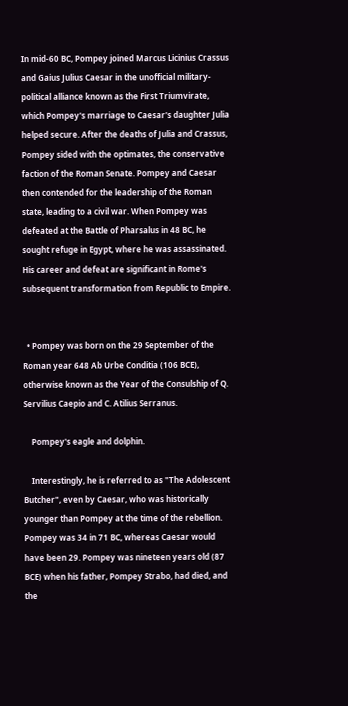In mid-60 BC, Pompey joined Marcus Licinius Crassus and Gaius Julius Caesar in the unofficial military-political alliance known as the First Triumvirate, which Pompey's marriage to Caesar's daughter Julia helped secure. After the deaths of Julia and Crassus, Pompey sided with the optimates, the conservative faction of the Roman Senate. Pompey and Caesar then contended for the leadership of the Roman state, leading to a civil war. When Pompey was defeated at the Battle of Pharsalus in 48 BC, he sought refuge in Egypt, where he was assassinated. His career and defeat are significant in Rome's subsequent transformation from Republic to Empire.


  • Pompey was born on the 29 September of the Roman year 648 Ab Urbe Conditia (106 BCE), otherwise known as the Year of the Consulship of Q. Servilius Caepio and C. Atilius Serranus.

    Pompey's eagle and dolphin.

    Interestingly, he is referred to as "The Adolescent Butcher", even by Caesar, who was historically younger than Pompey at the time of the rebellion. Pompey was 34 in 71 BC, whereas Caesar would have been 29. Pompey was nineteen years old (87 BCE) when his father, Pompey Strabo, had died, and the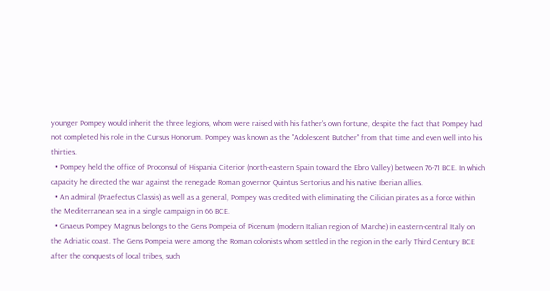younger Pompey would inherit the three legions, whom were raised with his father's own fortune, despite the fact that Pompey had not completed his role in the Cursus Honorum. Pompey was known as the "Adolescent Butcher" from that time and even well into his thirties.
  • Pompey held the office of Proconsul of Hispania Citerior (north-eastern Spain toward the Ebro Valley) between 76-71 BCE. In which capacity he directed the war against the renegade Roman governor Quintus Sertorius and his native Iberian allies.
  • An admiral (Praefectus Classis) as well as a general, Pompey was credited with eliminating the Cilician pirates as a force within the Mediterranean sea in a single campaign in 66 BCE.
  • Gnaeus Pompey Magnus belongs to the Gens Pompeia of Picenum (modern Italian region of Marche) in eastern-central Italy on the Adriatic coast. The Gens Pompeia were among the Roman colonists whom settled in the region in the early Third Century BCE after the conquests of local tribes, such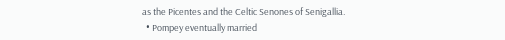as the Picentes and the Celtic Senones of Senigallia.
  • Pompey eventually married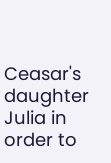Ceasar's daughter Julia in order to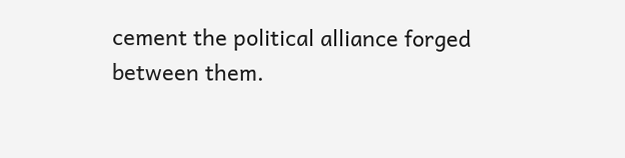cement the political alliance forged between them.